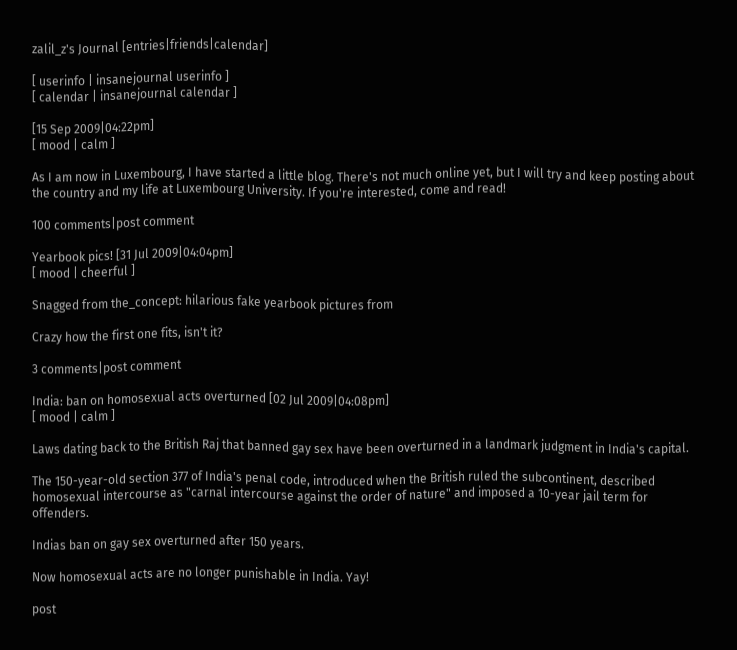zalil_z's Journal [entries|friends|calendar]

[ userinfo | insanejournal userinfo ]
[ calendar | insanejournal calendar ]

[15 Sep 2009|04:22pm]
[ mood | calm ]

As I am now in Luxembourg, I have started a little blog. There's not much online yet, but I will try and keep posting about the country and my life at Luxembourg University. If you're interested, come and read!

100 comments|post comment

Yearbook pics! [31 Jul 2009|04:04pm]
[ mood | cheerful ]

Snagged from the_concept: hilarious fake yearbook pictures from

Crazy how the first one fits, isn't it?

3 comments|post comment

India: ban on homosexual acts overturned [02 Jul 2009|04:08pm]
[ mood | calm ]

Laws dating back to the British Raj that banned gay sex have been overturned in a landmark judgment in India's capital.

The 150-year-old section 377 of India's penal code, introduced when the British ruled the subcontinent, described homosexual intercourse as "carnal intercourse against the order of nature" and imposed a 10-year jail term for offenders.

Indias ban on gay sex overturned after 150 years.

Now homosexual acts are no longer punishable in India. Yay!

post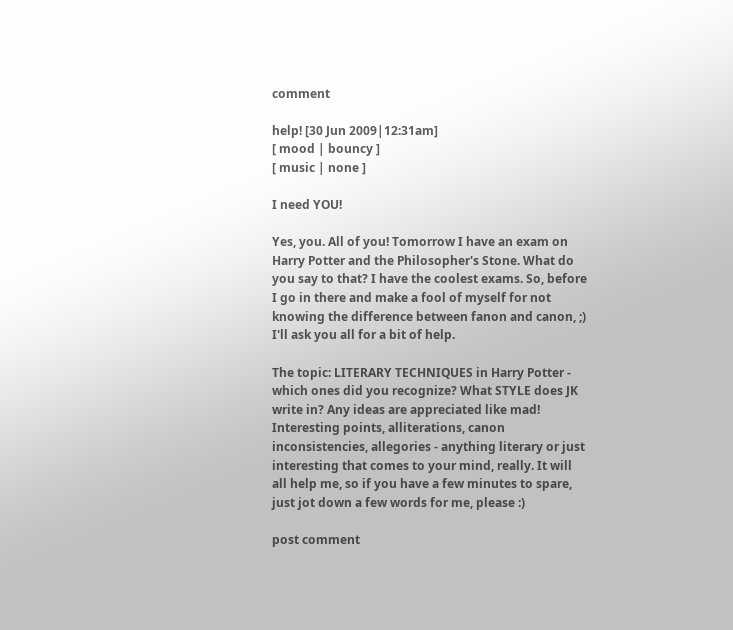comment

help! [30 Jun 2009|12:31am]
[ mood | bouncy ]
[ music | none ]

I need YOU!

Yes, you. All of you! Tomorrow I have an exam on Harry Potter and the Philosopher's Stone. What do you say to that? I have the coolest exams. So, before I go in there and make a fool of myself for not knowing the difference between fanon and canon, ;) I'll ask you all for a bit of help.

The topic: LITERARY TECHNIQUES in Harry Potter - which ones did you recognize? What STYLE does JK write in? Any ideas are appreciated like mad! Interesting points, alliterations, canon inconsistencies, allegories - anything literary or just interesting that comes to your mind, really. It will all help me, so if you have a few minutes to spare, just jot down a few words for me, please :)

post comment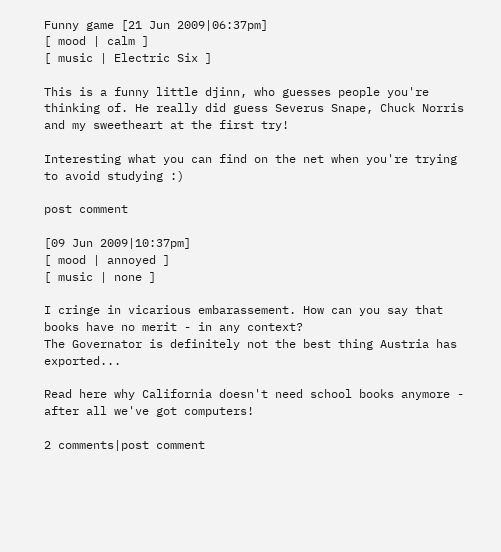Funny game [21 Jun 2009|06:37pm]
[ mood | calm ]
[ music | Electric Six ]

This is a funny little djinn, who guesses people you're thinking of. He really did guess Severus Snape, Chuck Norris and my sweetheart at the first try!

Interesting what you can find on the net when you're trying to avoid studying :)

post comment

[09 Jun 2009|10:37pm]
[ mood | annoyed ]
[ music | none ]

I cringe in vicarious embarassement. How can you say that books have no merit - in any context?
The Governator is definitely not the best thing Austria has exported...

Read here why California doesn't need school books anymore - after all we've got computers!

2 comments|post comment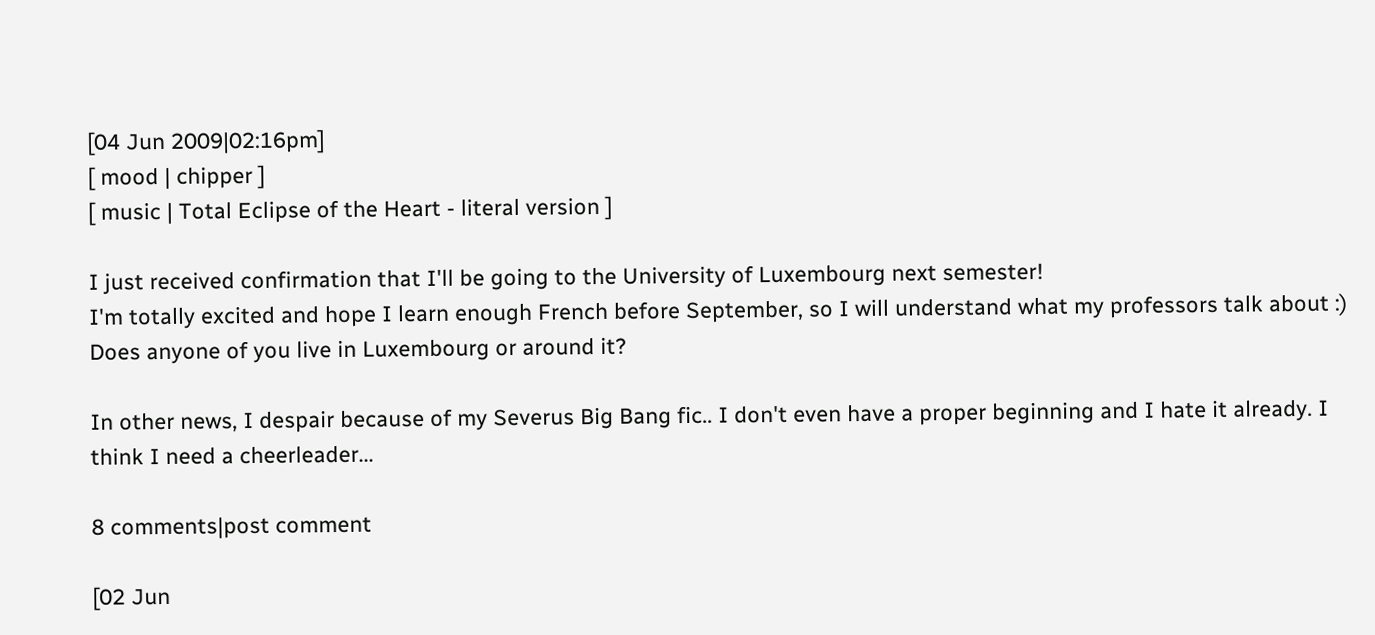[04 Jun 2009|02:16pm]
[ mood | chipper ]
[ music | Total Eclipse of the Heart - literal version ]

I just received confirmation that I'll be going to the University of Luxembourg next semester!
I'm totally excited and hope I learn enough French before September, so I will understand what my professors talk about :)
Does anyone of you live in Luxembourg or around it?

In other news, I despair because of my Severus Big Bang fic.. I don't even have a proper beginning and I hate it already. I think I need a cheerleader...

8 comments|post comment

[02 Jun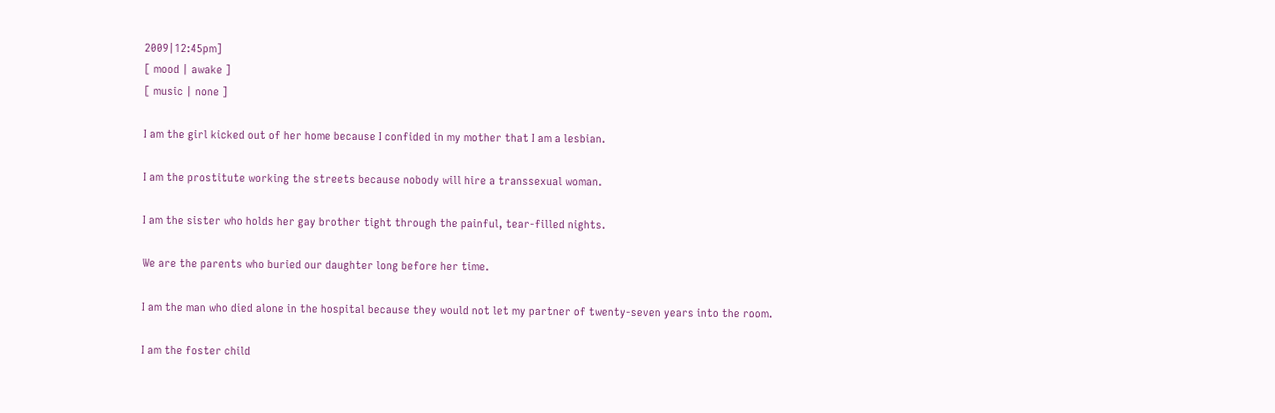2009|12:45pm]
[ mood | awake ]
[ music | none ]

I am the girl kicked out of her home because I confided in my mother that I am a lesbian.

I am the prostitute working the streets because nobody will hire a transsexual woman.

I am the sister who holds her gay brother tight through the painful, tear-filled nights.

We are the parents who buried our daughter long before her time.

I am the man who died alone in the hospital because they would not let my partner of twenty-seven years into the room.

I am the foster child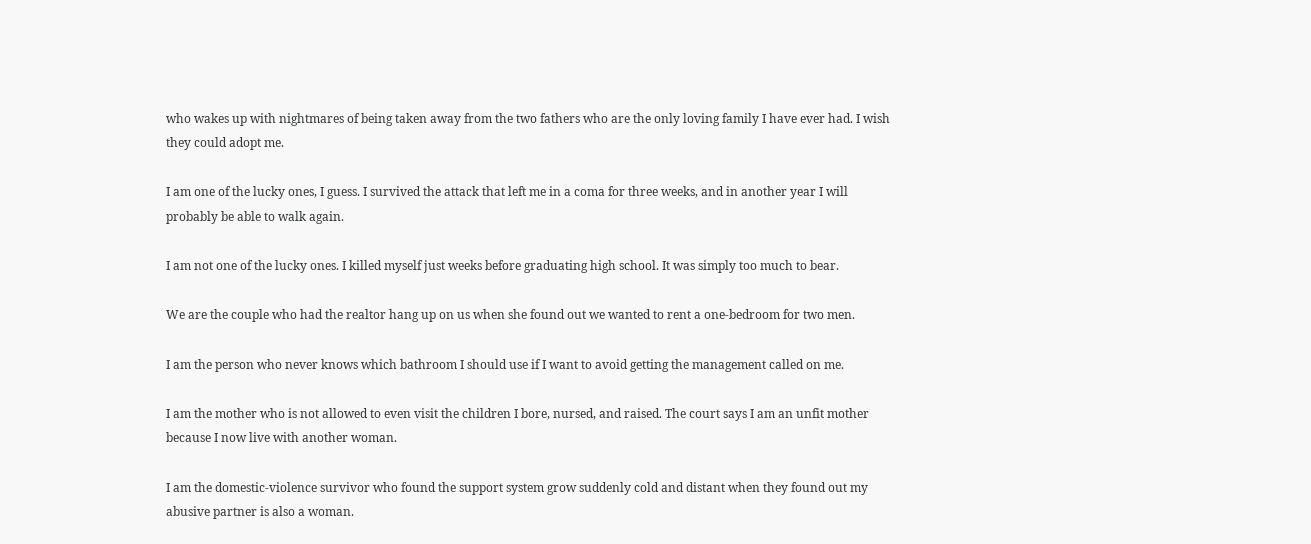who wakes up with nightmares of being taken away from the two fathers who are the only loving family I have ever had. I wish they could adopt me.

I am one of the lucky ones, I guess. I survived the attack that left me in a coma for three weeks, and in another year I will probably be able to walk again.

I am not one of the lucky ones. I killed myself just weeks before graduating high school. It was simply too much to bear.

We are the couple who had the realtor hang up on us when she found out we wanted to rent a one-bedroom for two men.

I am the person who never knows which bathroom I should use if I want to avoid getting the management called on me.

I am the mother who is not allowed to even visit the children I bore, nursed, and raised. The court says I am an unfit mother because I now live with another woman.

I am the domestic-violence survivor who found the support system grow suddenly cold and distant when they found out my abusive partner is also a woman.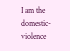I am the domestic-violence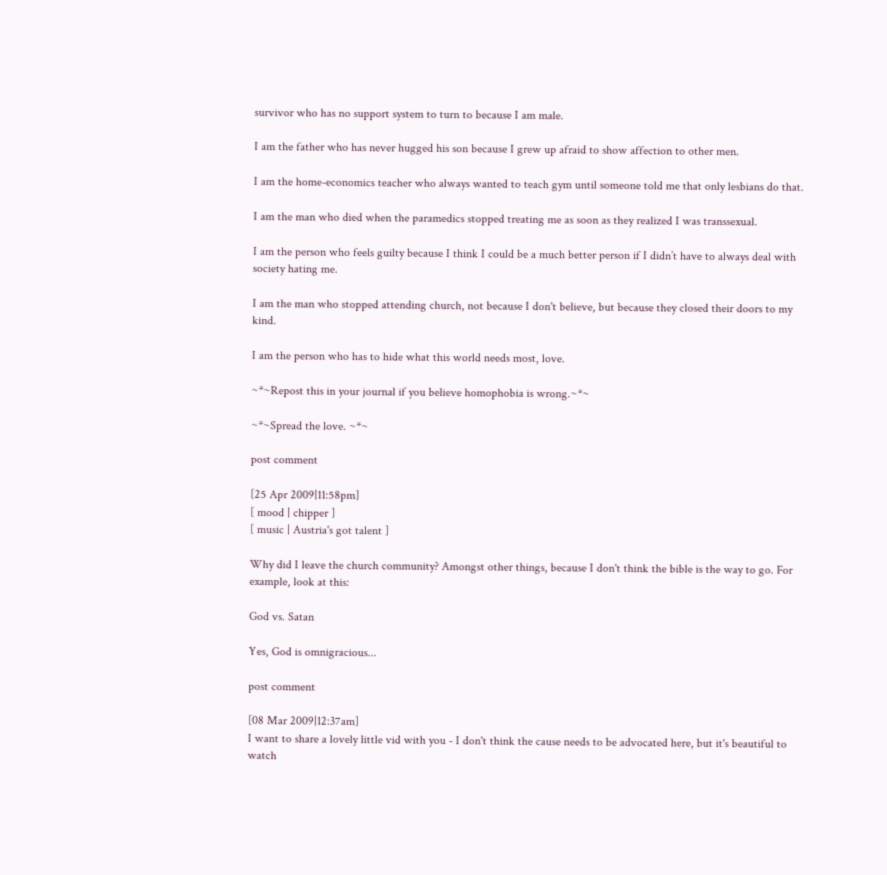survivor who has no support system to turn to because I am male.

I am the father who has never hugged his son because I grew up afraid to show affection to other men.

I am the home-economics teacher who always wanted to teach gym until someone told me that only lesbians do that.

I am the man who died when the paramedics stopped treating me as soon as they realized I was transsexual.

I am the person who feels guilty because I think I could be a much better person if I didn’t have to always deal with society hating me.

I am the man who stopped attending church, not because I don't believe, but because they closed their doors to my kind.

I am the person who has to hide what this world needs most, love.

~*~Repost this in your journal if you believe homophobia is wrong.~*~

~*~Spread the love. ~*~

post comment

[25 Apr 2009|11:58pm]
[ mood | chipper ]
[ music | Austria's got talent ]

Why did I leave the church community? Amongst other things, because I don't think the bible is the way to go. For example, look at this:

God vs. Satan

Yes, God is omnigracious...

post comment

[08 Mar 2009|12:37am]
I want to share a lovely little vid with you - I don't think the cause needs to be advocated here, but it's beautiful to watch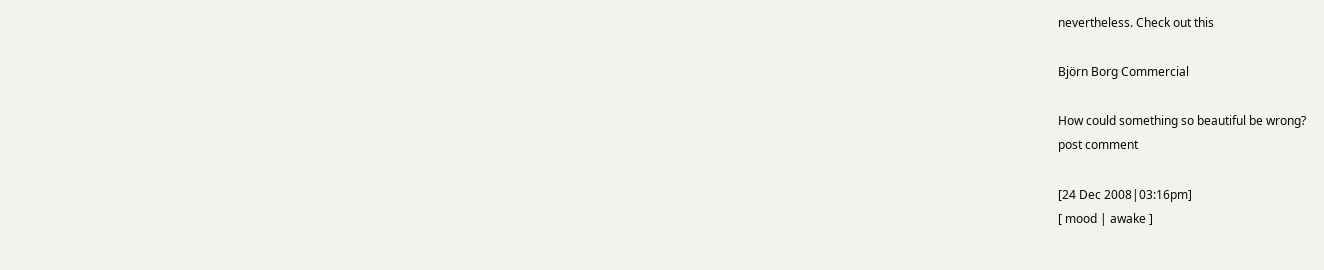nevertheless. Check out this

Björn Borg Commercial

How could something so beautiful be wrong?
post comment

[24 Dec 2008|03:16pm]
[ mood | awake ]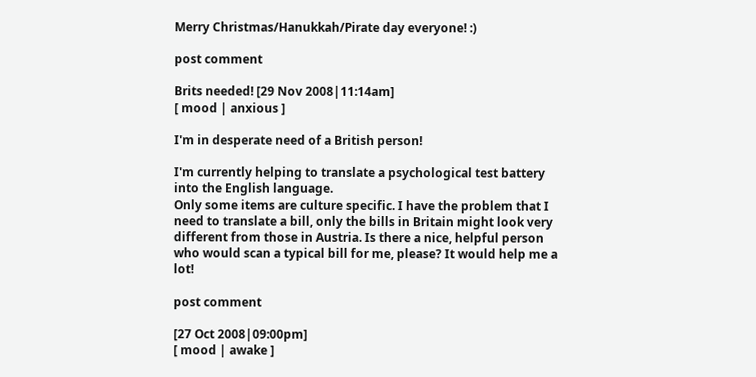Merry Christmas/Hanukkah/Pirate day everyone! :)

post comment

Brits needed! [29 Nov 2008|11:14am]
[ mood | anxious ]

I'm in desperate need of a British person!

I'm currently helping to translate a psychological test battery into the English language.
Only some items are culture specific. I have the problem that I need to translate a bill, only the bills in Britain might look very different from those in Austria. Is there a nice, helpful person who would scan a typical bill for me, please? It would help me a lot!

post comment

[27 Oct 2008|09:00pm]
[ mood | awake ]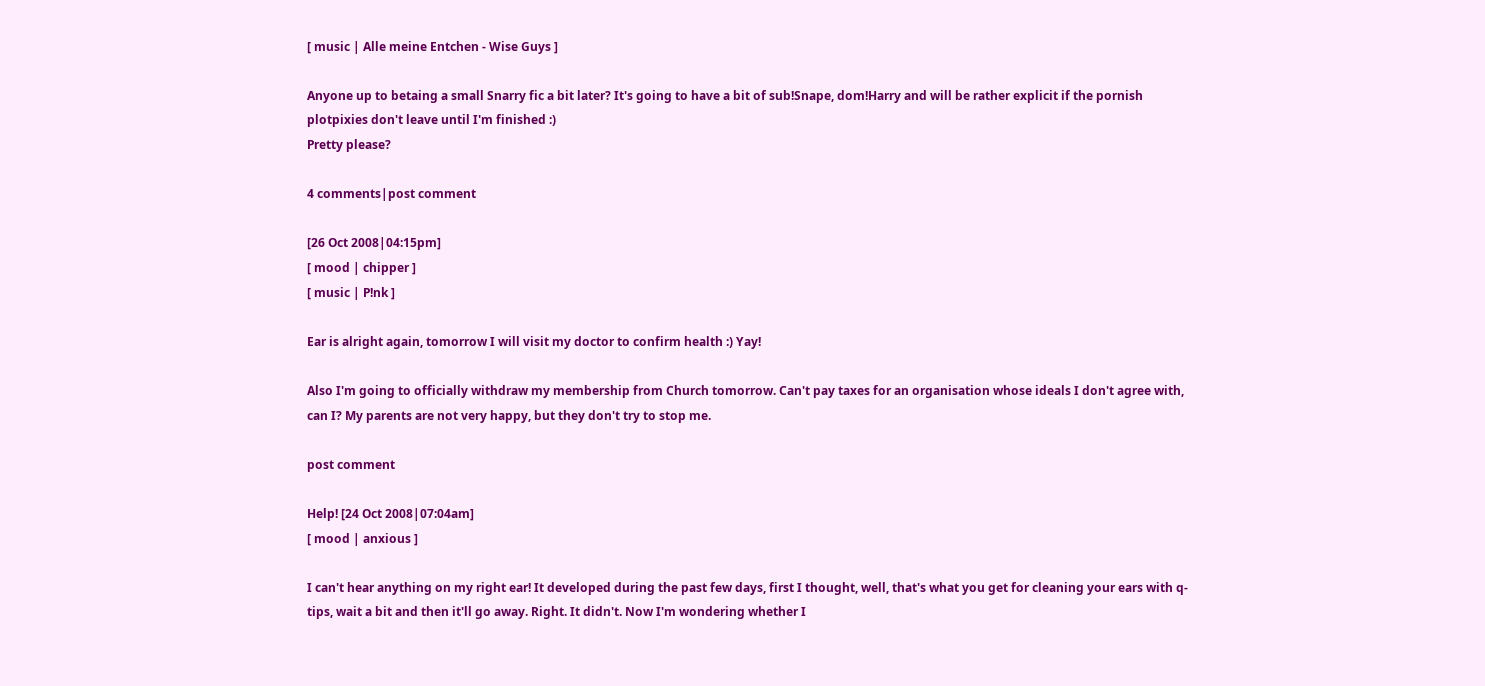[ music | Alle meine Entchen - Wise Guys ]

Anyone up to betaing a small Snarry fic a bit later? It's going to have a bit of sub!Snape, dom!Harry and will be rather explicit if the pornish plotpixies don't leave until I'm finished :)
Pretty please?

4 comments|post comment

[26 Oct 2008|04:15pm]
[ mood | chipper ]
[ music | P!nk ]

Ear is alright again, tomorrow I will visit my doctor to confirm health :) Yay!

Also I'm going to officially withdraw my membership from Church tomorrow. Can't pay taxes for an organisation whose ideals I don't agree with, can I? My parents are not very happy, but they don't try to stop me.

post comment

Help! [24 Oct 2008|07:04am]
[ mood | anxious ]

I can't hear anything on my right ear! It developed during the past few days, first I thought, well, that's what you get for cleaning your ears with q-tips, wait a bit and then it'll go away. Right. It didn't. Now I'm wondering whether I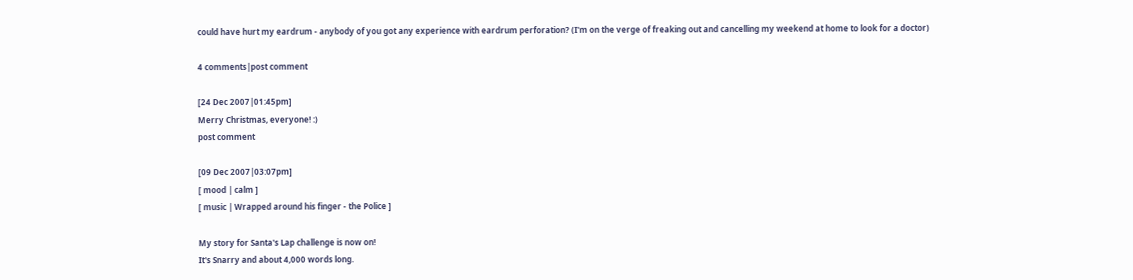could have hurt my eardrum - anybody of you got any experience with eardrum perforation? (I'm on the verge of freaking out and cancelling my weekend at home to look for a doctor)

4 comments|post comment

[24 Dec 2007|01:45pm]
Merry Christmas, everyone! :)
post comment

[09 Dec 2007|03:07pm]
[ mood | calm ]
[ music | Wrapped around his finger - the Police ]

My story for Santa's Lap challenge is now on!
It's Snarry and about 4,000 words long.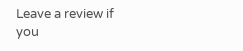Leave a review if you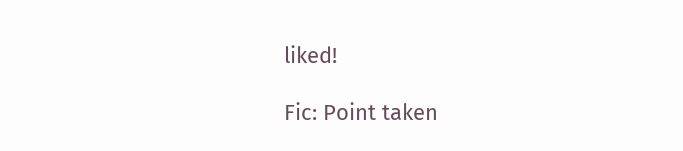liked!

Fic: Point taken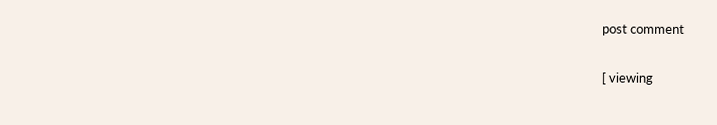post comment

[ viewing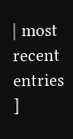| most recent entries ]